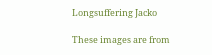Longsuffering Jacko

These images are from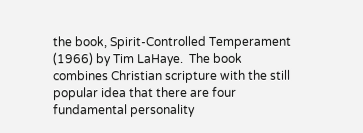the book, Spirit-Controlled Temperament (1966) by Tim LaHaye.  The book combines Christian scripture with the still popular idea that there are four fundamental personality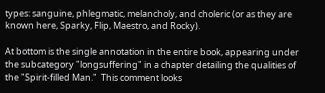types: sanguine, phlegmatic, melancholy, and choleric (or as they are known here, Sparky, Flip, Maestro, and Rocky).

At bottom is the single annotation in the entire book, appearing under the subcategory "longsuffering" in a chapter detailing the qualities of the "Spirit-filled Man."  This comment looks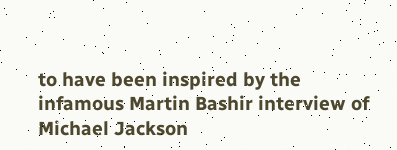to have been inspired by the infamous Martin Bashir interview of Michael Jackson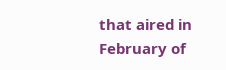that aired in February of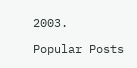2003.

Popular Posts